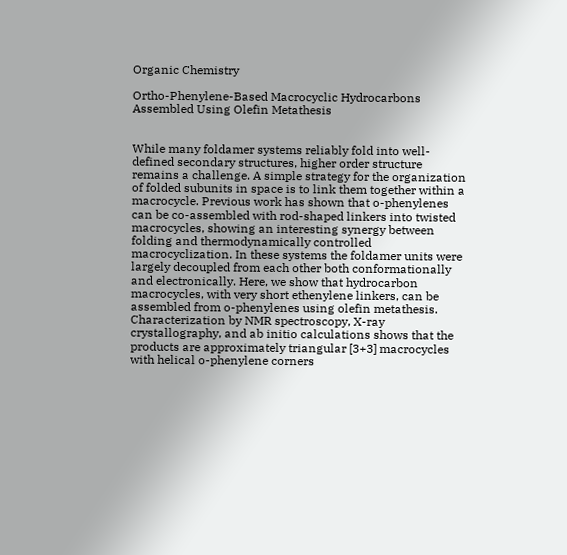Organic Chemistry

Ortho-Phenylene-Based Macrocyclic Hydrocarbons Assembled Using Olefin Metathesis


While many foldamer systems reliably fold into well-defined secondary structures, higher order structure remains a challenge. A simple strategy for the organization of folded subunits in space is to link them together within a macrocycle. Previous work has shown that o-phenylenes can be co-assembled with rod-shaped linkers into twisted macrocycles, showing an interesting synergy between folding and thermodynamically controlled macrocyclization. In these systems the foldamer units were largely decoupled from each other both conformationally and electronically. Here, we show that hydrocarbon macrocycles, with very short ethenylene linkers, can be assembled from o-phenylenes using olefin metathesis. Characterization by NMR spectroscopy, X-ray crystallography, and ab initio calculations shows that the products are approximately triangular [3+3] macrocycles with helical o-phenylene corners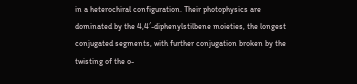in a heterochiral configuration. Their photophysics are dominated by the 4,4′-diphenylstilbene moieties, the longest conjugated segments, with further conjugation broken by the twisting of the o-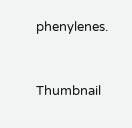phenylenes.


Thumbnail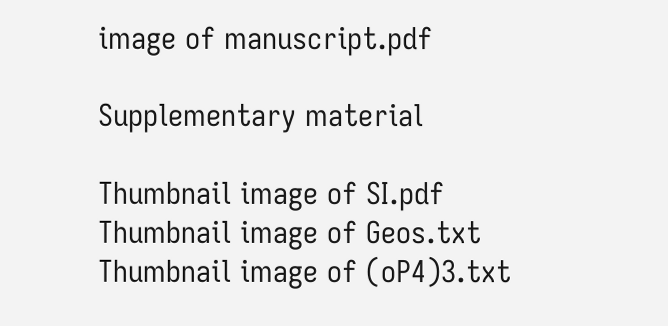image of manuscript.pdf

Supplementary material

Thumbnail image of SI.pdf
Thumbnail image of Geos.txt
Thumbnail image of (oP4)3.txt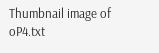Thumbnail image of oP4.txt